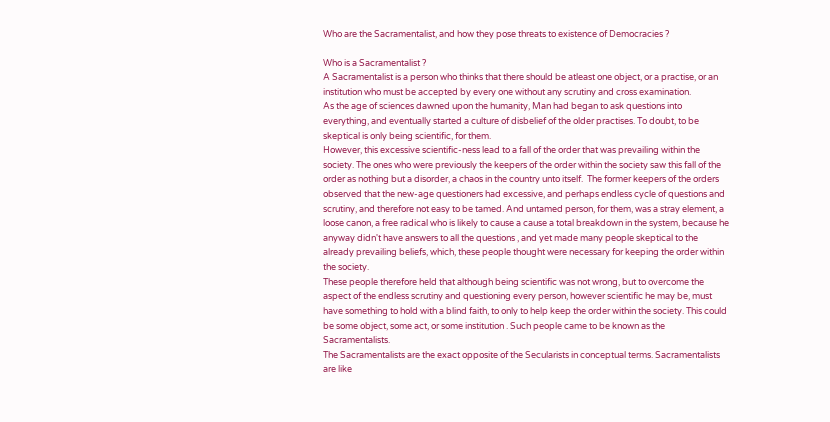Who are the Sacramentalist, and how they pose threats to existence of Democracies ?

Who is a Sacramentalist ?
A Sacramentalist is a person who thinks that there should be atleast one object, or a practise, or an institution who must be accepted by every one without any scrutiny and cross examination.
As the age of sciences dawned upon the humanity, Man had began to ask questions into everything, and eventually started a culture of disbelief of the older practises. To doubt, to be skeptical is only being scientific, for them.
However, this excessive scientific-ness lead to a fall of the order that was prevailing within the society. The ones who were previously the keepers of the order within the society saw this fall of the order as nothing but a disorder, a chaos in the country unto itself.  The former keepers of the orders observed that the new-age questioners had excessive, and perhaps endless cycle of questions and scrutiny, and therefore not easy to be tamed. And untamed person, for them, was a stray element, a loose canon, a free radical who is likely to cause a cause a total breakdown in the system, because he anyway didn't have answers to all the questions , and yet made many people skeptical to the already prevailing beliefs, which, these people thought were necessary for keeping the order within the society.
These people therefore held that although being scientific was not wrong, but to overcome the aspect of the endless scrutiny and questioning every person, however scientific he may be, must have something to hold with a blind faith, to only to help keep the order within the society. This could be some object, some act, or some institution . Such people came to be known as the Sacramentalists.
The Sacramentalists are the exact opposite of the Secularists in conceptual terms. Sacramentalists are like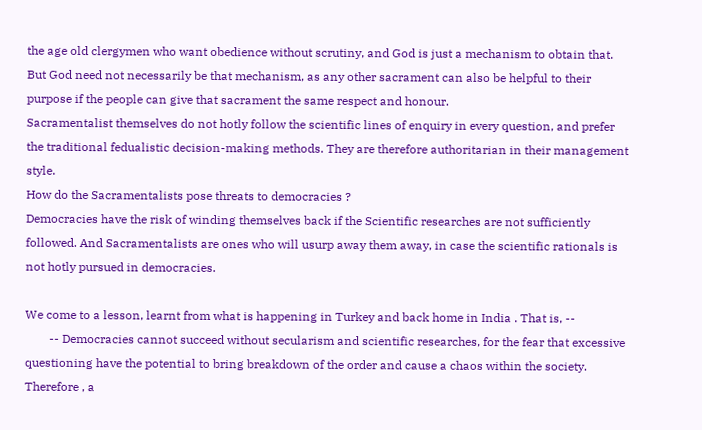the age old clergymen who want obedience without scrutiny, and God is just a mechanism to obtain that. But God need not necessarily be that mechanism, as any other sacrament can also be helpful to their purpose if the people can give that sacrament the same respect and honour.
Sacramentalist themselves do not hotly follow the scientific lines of enquiry in every question, and prefer the traditional fedualistic decision-making methods. They are therefore authoritarian in their management style.
How do the Sacramentalists pose threats to democracies ?
Democracies have the risk of winding themselves back if the Scientific researches are not sufficiently followed. And Sacramentalists are ones who will usurp away them away, in case the scientific rationals is not hotly pursued in democracies.

We come to a lesson, learnt from what is happening in Turkey and back home in India . That is, --
        -- Democracies cannot succeed without secularism and scientific researches, for the fear that excessive questioning have the potential to bring breakdown of the order and cause a chaos within the society. Therefore , a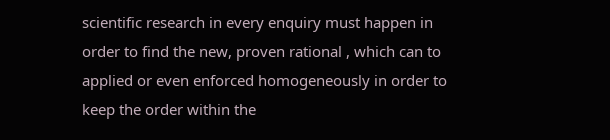scientific research in every enquiry must happen in order to find the new, proven rational , which can to applied or even enforced homogeneously in order to keep the order within the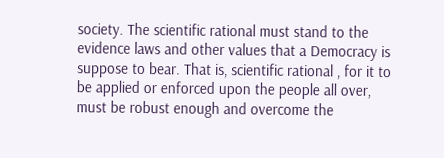society. The scientific rational must stand to the evidence laws and other values that a Democracy is suppose to bear. That is, scientific rational , for it to be applied or enforced upon the people all over, must be robust enough and overcome the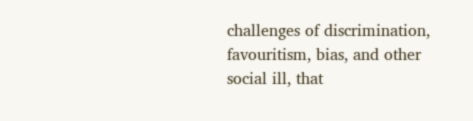challenges of discrimination, favouritism, bias, and other social ill, that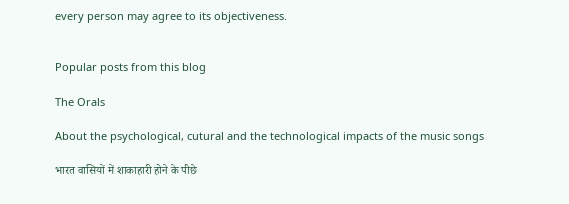every person may agree to its objectiveness.


Popular posts from this blog

The Orals

About the psychological, cutural and the technological impacts of the music songs

भारत वासियों में शाकाहारी होने के पीछे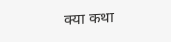क्या कथा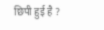छिपी हुई है ?